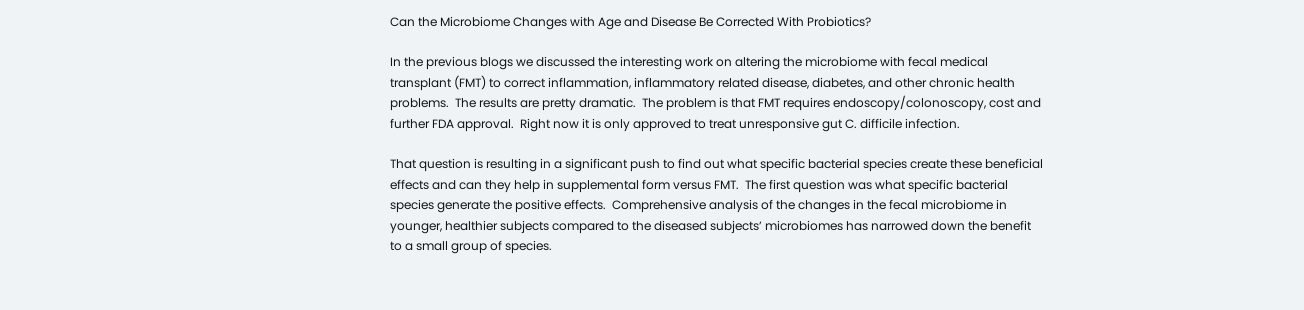Can the Microbiome Changes with Age and Disease Be Corrected With Probiotics?

In the previous blogs we discussed the interesting work on altering the microbiome with fecal medical transplant (FMT) to correct inflammation, inflammatory related disease, diabetes, and other chronic health problems.  The results are pretty dramatic.  The problem is that FMT requires endoscopy/colonoscopy, cost and further FDA approval.  Right now it is only approved to treat unresponsive gut C. difficile infection.

That question is resulting in a significant push to find out what specific bacterial species create these beneficial effects and can they help in supplemental form versus FMT.  The first question was what specific bacterial species generate the positive effects.  Comprehensive analysis of the changes in the fecal microbiome in younger, healthier subjects compared to the diseased subjects’ microbiomes has narrowed down the benefit to a small group of species.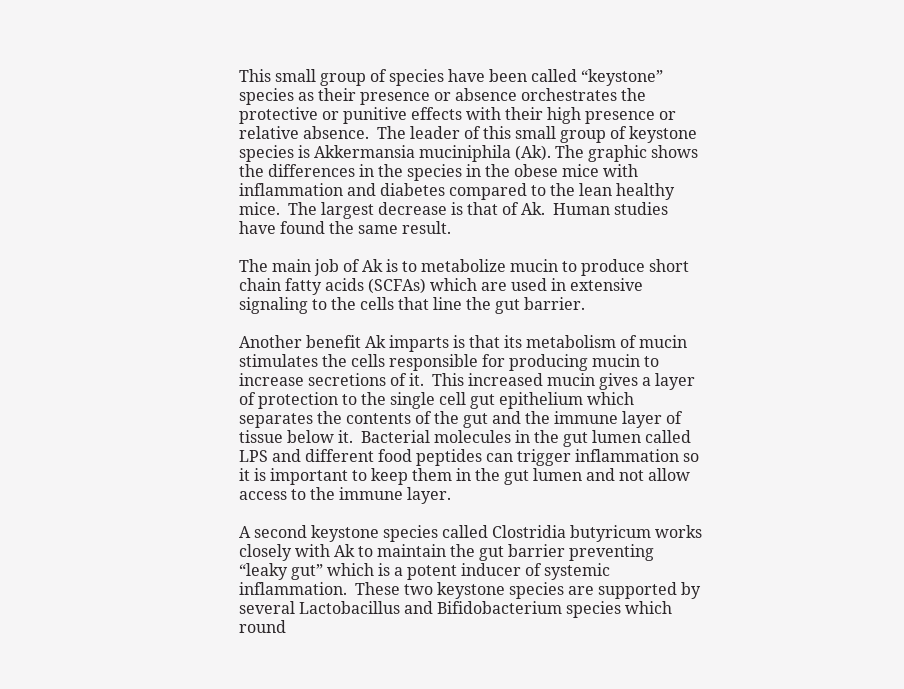This small group of species have been called “keystone” species as their presence or absence orchestrates the protective or punitive effects with their high presence or relative absence.  The leader of this small group of keystone species is Akkermansia muciniphila (Ak). The graphic shows the differences in the species in the obese mice with inflammation and diabetes compared to the lean healthy mice.  The largest decrease is that of Ak.  Human studies have found the same result.

The main job of Ak is to metabolize mucin to produce short chain fatty acids (SCFAs) which are used in extensive signaling to the cells that line the gut barrier.

Another benefit Ak imparts is that its metabolism of mucin stimulates the cells responsible for producing mucin to increase secretions of it.  This increased mucin gives a layer of protection to the single cell gut epithelium which separates the contents of the gut and the immune layer of tissue below it.  Bacterial molecules in the gut lumen called LPS and different food peptides can trigger inflammation so it is important to keep them in the gut lumen and not allow access to the immune layer.

A second keystone species called Clostridia butyricum works closely with Ak to maintain the gut barrier preventing “leaky gut” which is a potent inducer of systemic inflammation.  These two keystone species are supported by several Lactobacillus and Bifidobacterium species which round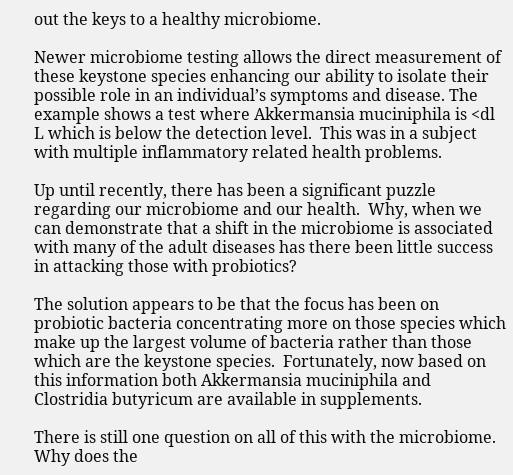out the keys to a healthy microbiome.

Newer microbiome testing allows the direct measurement of these keystone species enhancing our ability to isolate their possible role in an individual’s symptoms and disease. The example shows a test where Akkermansia muciniphila is <dl L which is below the detection level.  This was in a subject with multiple inflammatory related health problems.

Up until recently, there has been a significant puzzle regarding our microbiome and our health.  Why, when we can demonstrate that a shift in the microbiome is associated with many of the adult diseases has there been little success in attacking those with probiotics?

The solution appears to be that the focus has been on probiotic bacteria concentrating more on those species which make up the largest volume of bacteria rather than those which are the keystone species.  Fortunately, now based on this information both Akkermansia muciniphila and Clostridia butyricum are available in supplements.

There is still one question on all of this with the microbiome.  Why does the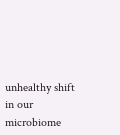unhealthy shift in our microbiome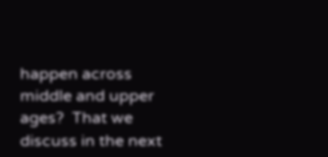happen across middle and upper ages?  That we discuss in the next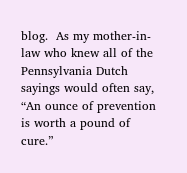blog.  As my mother-in-law who knew all of the Pennsylvania Dutch sayings would often say, “An ounce of prevention is worth a pound of cure.”